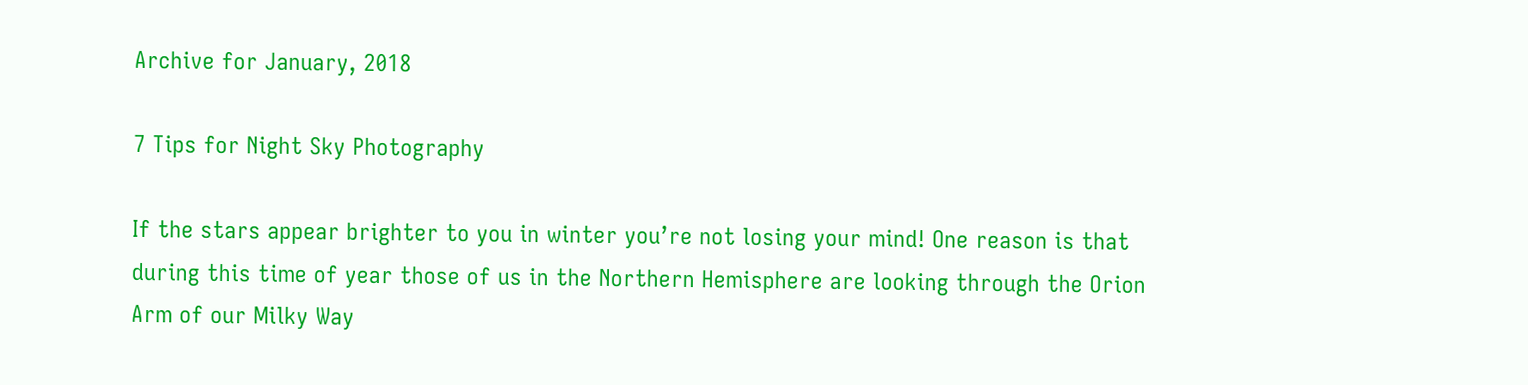Archive for January, 2018

7 Tips for Night Sky Photography

If the stars appear brighter to you in winter you’re not losing your mind! One reason is that during this time of year those of us in the Northern Hemisphere are looking through the Orion Arm of our Milky Way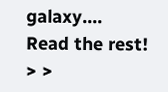galaxy.…
Read the rest! > >